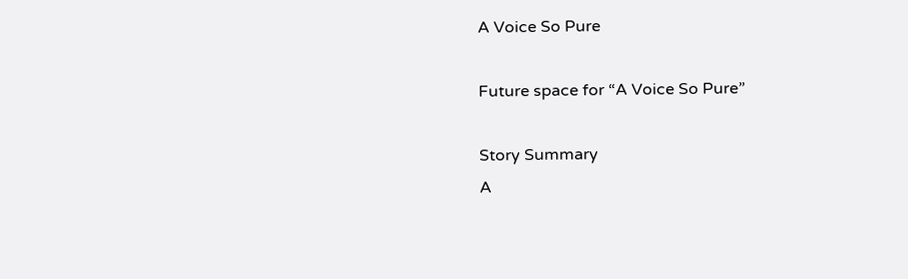A Voice So Pure

Future space for “A Voice So Pure”

Story Summary
A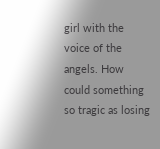girl with the voice of the angels. How could something so tragic as losing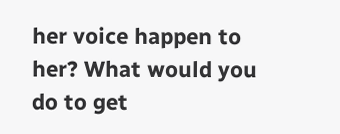her voice happen to her? What would you do to get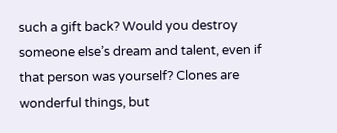such a gift back? Would you destroy someone else’s dream and talent, even if that person was yourself? Clones are wonderful things, but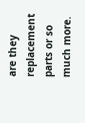are they replacement parts or so much more.